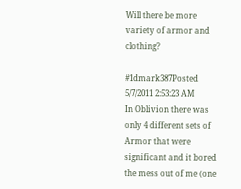Will there be more variety of armor and clothing?

#1dmark387Posted 5/7/2011 2:53:23 AM
In Oblivion there was only 4 different sets of Armor that were significant and it bored the mess out of me (one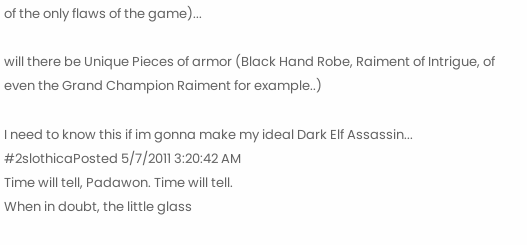of the only flaws of the game)...

will there be Unique Pieces of armor (Black Hand Robe, Raiment of Intrigue, of even the Grand Champion Raiment for example..)

I need to know this if im gonna make my ideal Dark Elf Assassin...
#2slothicaPosted 5/7/2011 3:20:42 AM
Time will tell, Padawon. Time will tell.
When in doubt, the little glass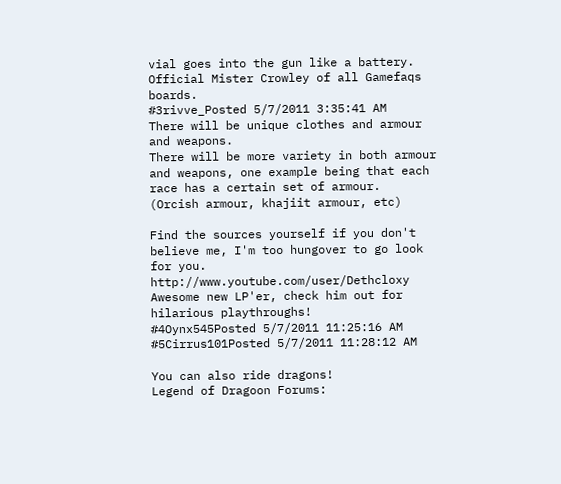vial goes into the gun like a battery.
Official Mister Crowley of all Gamefaqs boards.
#3rivve_Posted 5/7/2011 3:35:41 AM
There will be unique clothes and armour and weapons.
There will be more variety in both armour and weapons, one example being that each race has a certain set of armour.
(Orcish armour, khajiit armour, etc)

Find the sources yourself if you don't believe me, I'm too hungover to go look for you.
http://www.youtube.com/user/Dethcloxy Awesome new LP'er, check him out for hilarious playthroughs!
#4Oynx545Posted 5/7/2011 11:25:16 AM
#5Cirrus101Posted 5/7/2011 11:28:12 AM

You can also ride dragons!
Legend of Dragoon Forums: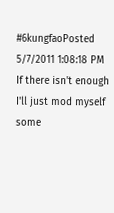#6kungfaoPosted 5/7/2011 1:08:18 PM
If there isn't enough I'll just mod myself some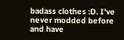badass clothes :D. I've never modded before and have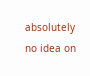absolutely no idea on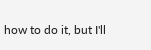how to do it, but I'll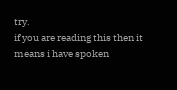try.
if you are reading this then it means i have spoken